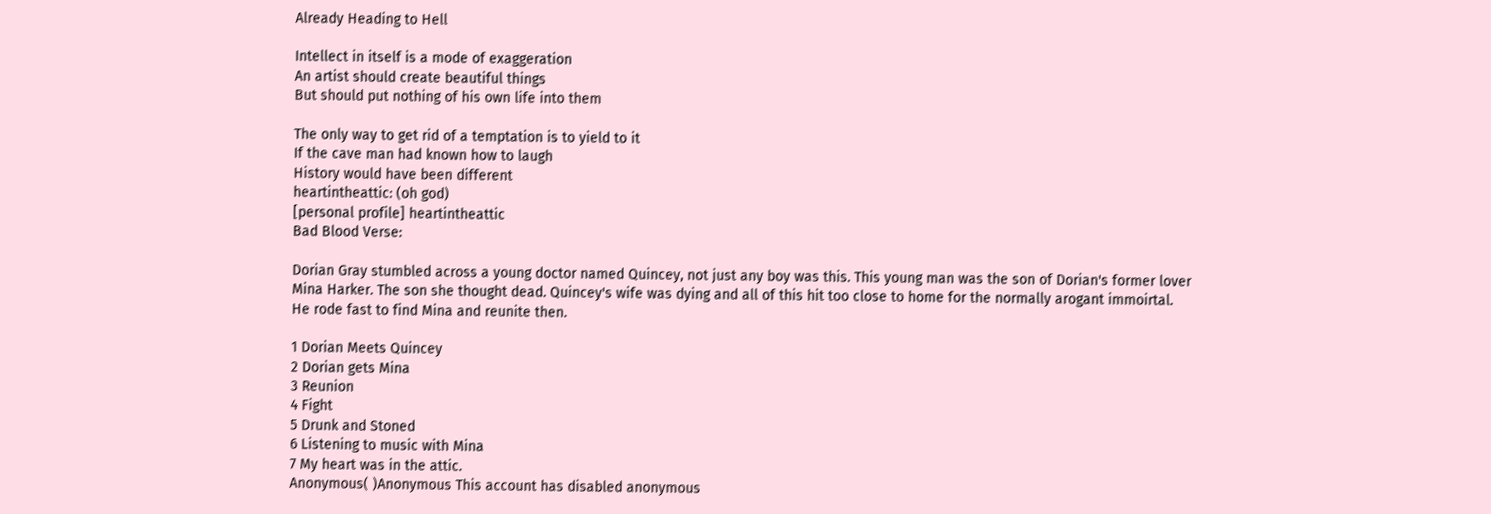Already Heading to Hell

Intellect in itself is a mode of exaggeration
An artist should create beautiful things
But should put nothing of his own life into them

The only way to get rid of a temptation is to yield to it
If the cave man had known how to laugh
History would have been different
heartintheattic: (oh god)
[personal profile] heartintheattic
Bad Blood Verse:

Dorian Gray stumbled across a young doctor named Quincey, not just any boy was this. This young man was the son of Dorian's former lover Mina Harker. The son she thought dead. Quincey's wife was dying and all of this hit too close to home for the normally arogant immoirtal. He rode fast to find Mina and reunite then.

1 Dorian Meets Quincey
2 Dorian gets Mina
3 Reunion
4 Fight
5 Drunk and Stoned
6 Listening to music with Mina
7 My heart was in the attic.
Anonymous( )Anonymous This account has disabled anonymous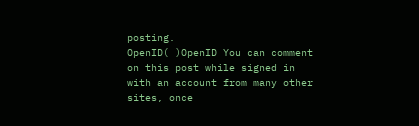posting.
OpenID( )OpenID You can comment on this post while signed in with an account from many other sites, once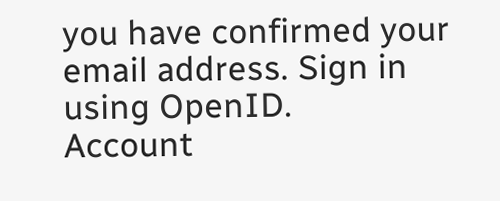you have confirmed your email address. Sign in using OpenID.
Account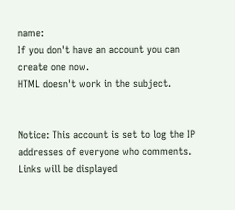name:
If you don't have an account you can create one now.
HTML doesn't work in the subject.


Notice: This account is set to log the IP addresses of everyone who comments.
Links will be displayed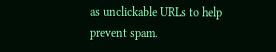as unclickable URLs to help prevent spam.